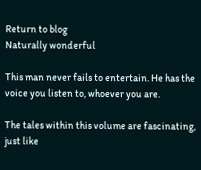Return to blog
Naturally wonderful

This man never fails to entertain. He has the voice you listen to, whoever you are.

The tales within this volume are fascinating, just like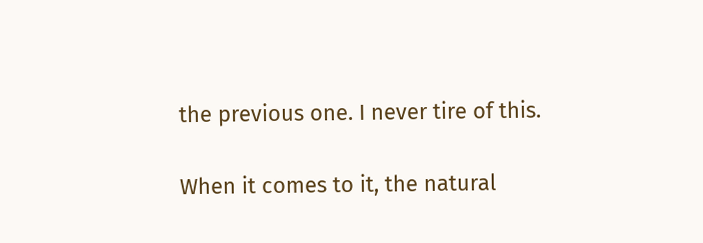the previous one. I never tire of this.

When it comes to it, the natural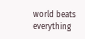world beats everything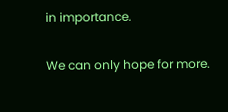in importance.

We can only hope for more.